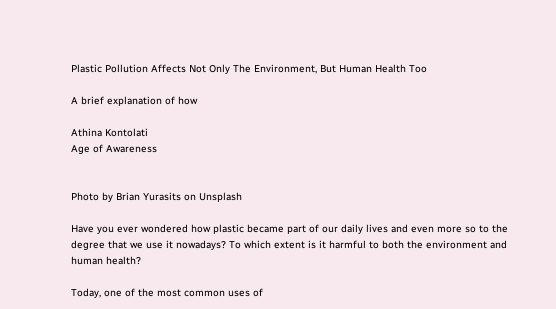Plastic Pollution Affects Not Only The Environment, But Human Health Too

A brief explanation of how

Athina Kontolati
Age of Awareness


Photo by Brian Yurasits on Unsplash

Have you ever wondered how plastic became part of our daily lives and even more so to the degree that we use it nowadays? To which extent is it harmful to both the environment and human health?

Today, one of the most common uses of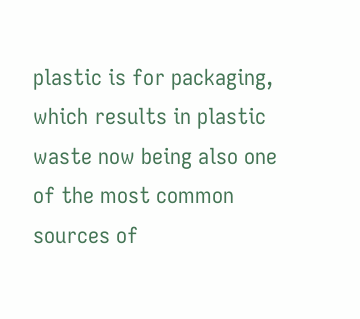plastic is for packaging, which results in plastic waste now being also one of the most common sources of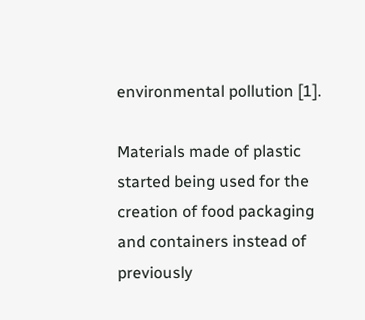environmental pollution [1].

Materials made of plastic started being used for the creation of food packaging and containers instead of previously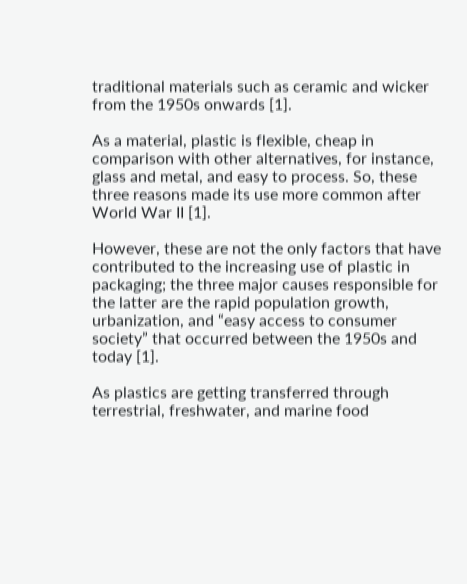traditional materials such as ceramic and wicker from the 1950s onwards [1].

As a material, plastic is flexible, cheap in comparison with other alternatives, for instance, glass and metal, and easy to process. So, these three reasons made its use more common after World War II [1].

However, these are not the only factors that have contributed to the increasing use of plastic in packaging; the three major causes responsible for the latter are the rapid population growth, urbanization, and “easy access to consumer society” that occurred between the 1950s and today [1].

As plastics are getting transferred through terrestrial, freshwater, and marine food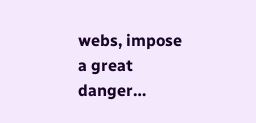webs, impose a great danger…